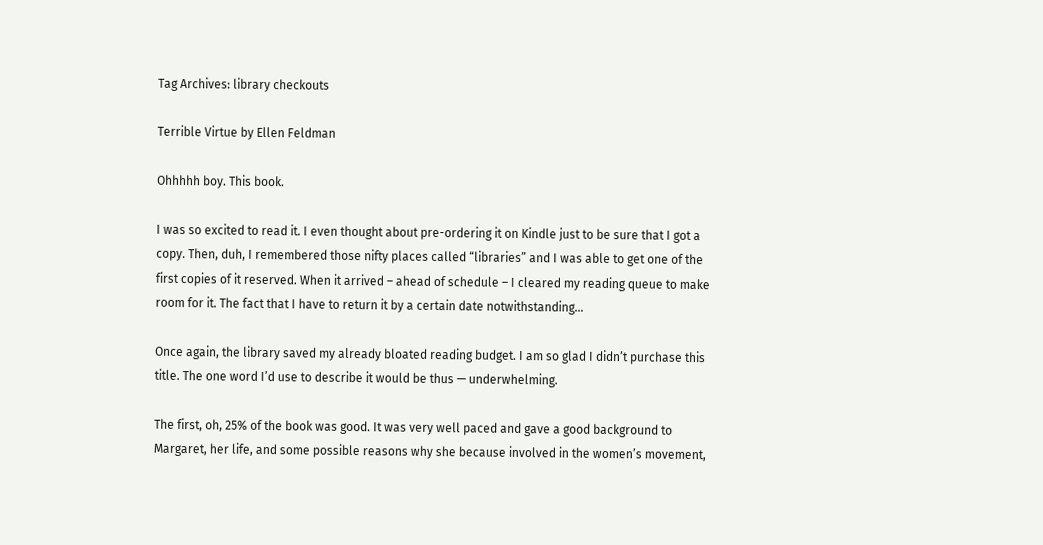Tag Archives: library checkouts

Terrible Virtue by Ellen Feldman

Ohhhhh boy. This book.

I was so excited to read it. I even thought about pre-ordering it on Kindle just to be sure that I got a copy. Then, duh, I remembered those nifty places called “libraries” and I was able to get one of the first copies of it reserved. When it arrived – ahead of schedule – I cleared my reading queue to make room for it. The fact that I have to return it by a certain date notwithstanding…

Once again, the library saved my already bloated reading budget. I am so glad I didn’t purchase this title. The one word I’d use to describe it would be thus — underwhelming.

The first, oh, 25% of the book was good. It was very well paced and gave a good background to Margaret, her life, and some possible reasons why she because involved in the women’s movement,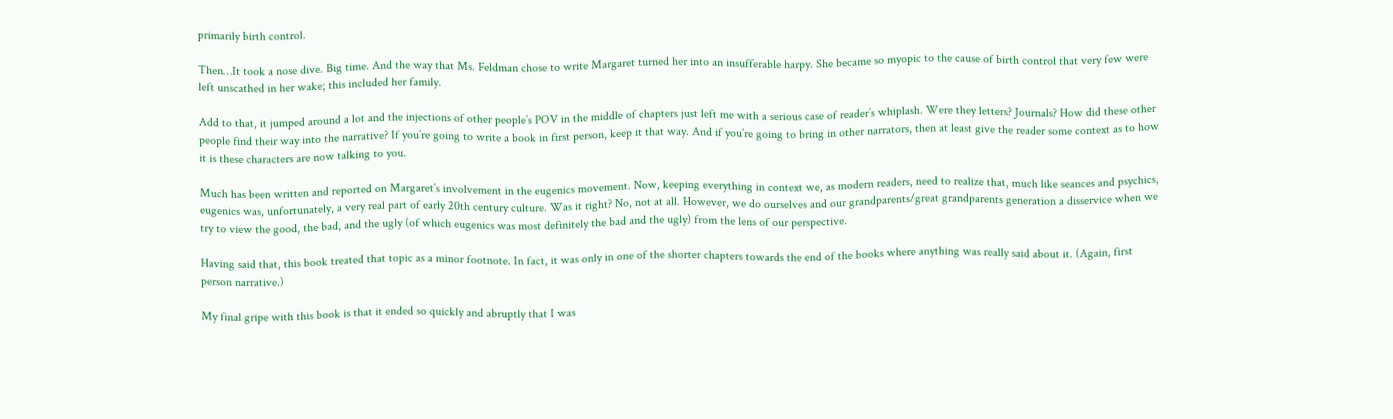primarily birth control.

Then…It took a nose dive. Big time. And the way that Ms. Feldman chose to write Margaret turned her into an insufferable harpy. She became so myopic to the cause of birth control that very few were left unscathed in her wake; this included her family.

Add to that, it jumped around a lot and the injections of other people’s POV in the middle of chapters just left me with a serious case of reader’s whiplash. Were they letters? Journals? How did these other people find their way into the narrative? If you’re going to write a book in first person, keep it that way. And if you’re going to bring in other narrators, then at least give the reader some context as to how it is these characters are now talking to you.

Much has been written and reported on Margaret’s involvement in the eugenics movement. Now, keeping everything in context we, as modern readers, need to realize that, much like seances and psychics, eugenics was, unfortunately, a very real part of early 20th century culture. Was it right? No, not at all. However, we do ourselves and our grandparents/great grandparents generation a disservice when we try to view the good, the bad, and the ugly (of which eugenics was most definitely the bad and the ugly) from the lens of our perspective.

Having said that, this book treated that topic as a minor footnote. In fact, it was only in one of the shorter chapters towards the end of the books where anything was really said about it. (Again, first person narrative.)

My final gripe with this book is that it ended so quickly and abruptly that I was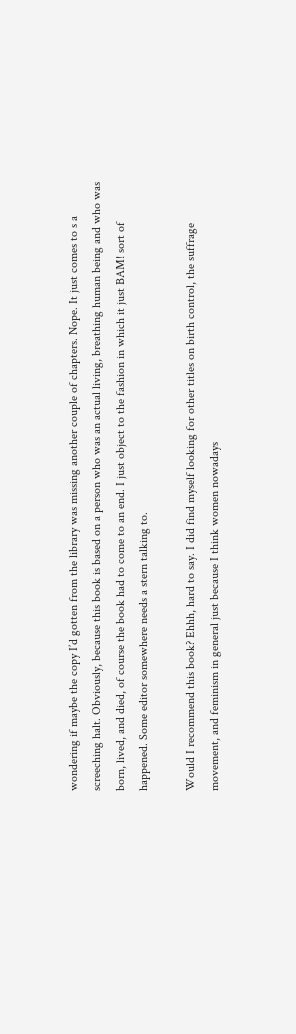wondering if maybe the copy I’d gotten from the library was missing another couple of chapters. Nope. It just comes to s a screeching halt. Obviously, because this book is based on a person who was an actual living, breathing human being and who was born, lived, and died, of course the book had to come to an end. I just object to the fashion in which it just BAM! sort of happened. Some editor somewhere needs a stern talking to.

Would I recommend this book? Ehhh, hard to say. I did find myself looking for other titles on birth control, the suffrage movement, and feminism in general just because I think women nowadays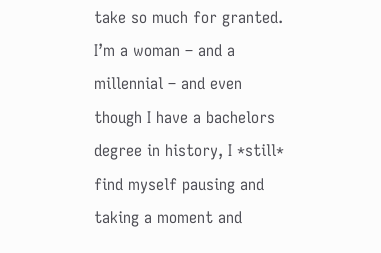take so much for granted. I’m a woman – and a millennial – and even though I have a bachelors degree in history, I *still* find myself pausing and taking a moment and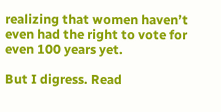realizing that women haven’t even had the right to vote for even 100 years yet.

But I digress. Read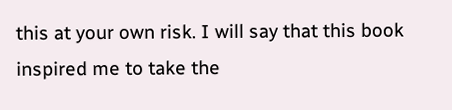this at your own risk. I will say that this book inspired me to take the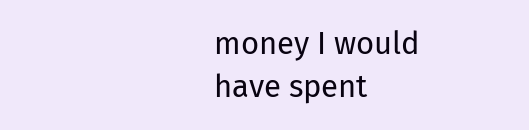money I would have spent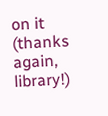on it (thanks again, library!)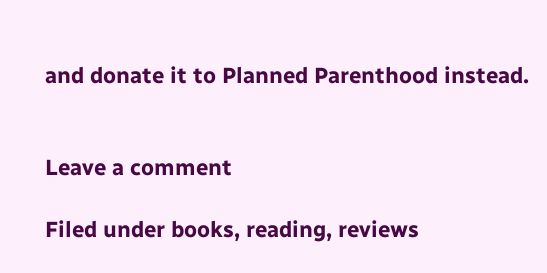and donate it to Planned Parenthood instead.


Leave a comment

Filed under books, reading, reviews